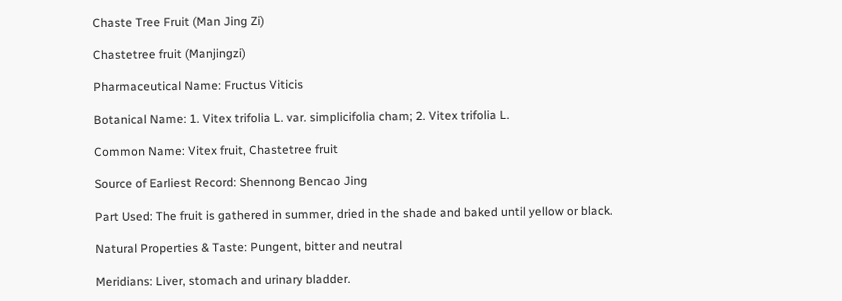Chaste Tree Fruit (Man Jing Zi)

Chastetree fruit (Manjingzi)

Pharmaceutical Name: Fructus Viticis

Botanical Name: 1. Vitex trifolia L. var. simplicifolia cham; 2. Vitex trifolia L.

Common Name: Vitex fruit, Chastetree fruit

Source of Earliest Record: Shennong Bencao Jing

Part Used: The fruit is gathered in summer, dried in the shade and baked until yellow or black.

Natural Properties & Taste: Pungent, bitter and neutral

Meridians: Liver, stomach and urinary bladder.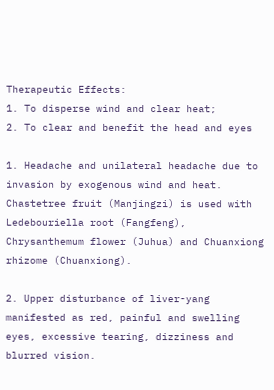Therapeutic Effects:
1. To disperse wind and clear heat;
2. To clear and benefit the head and eyes

1. Headache and unilateral headache due to invasion by exogenous wind and heat. Chastetree fruit (Manjingzi) is used with Ledebouriella root (Fangfeng), Chrysanthemum flower (Juhua) and Chuanxiong rhizome (Chuanxiong).

2. Upper disturbance of liver-yang manifested as red, painful and swelling eyes, excessive tearing, dizziness and blurred vision.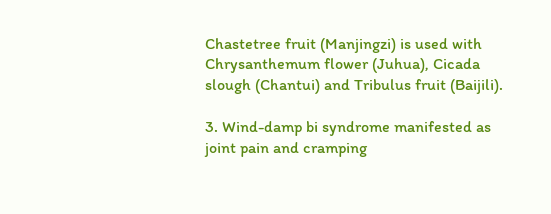Chastetree fruit (Manjingzi) is used with Chrysanthemum flower (Juhua), Cicada slough (Chantui) and Tribulus fruit (Baijili).

3. Wind-damp bi syndrome manifested as joint pain and cramping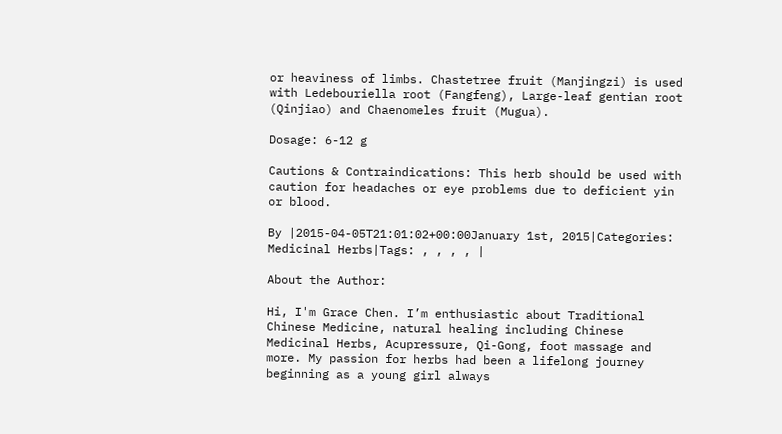or heaviness of limbs. Chastetree fruit (Manjingzi) is used with Ledebouriella root (Fangfeng), Large-leaf gentian root (Qinjiao) and Chaenomeles fruit (Mugua).

Dosage: 6-12 g

Cautions & Contraindications: This herb should be used with caution for headaches or eye problems due to deficient yin or blood.

By |2015-04-05T21:01:02+00:00January 1st, 2015|Categories: Medicinal Herbs|Tags: , , , , |

About the Author:

Hi, I'm Grace Chen. I’m enthusiastic about Traditional Chinese Medicine, natural healing including Chinese Medicinal Herbs, Acupressure, Qi-Gong, foot massage and more. My passion for herbs had been a lifelong journey beginning as a young girl always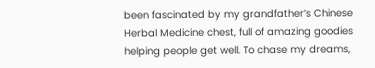been fascinated by my grandfather’s Chinese Herbal Medicine chest, full of amazing goodies helping people get well. To chase my dreams,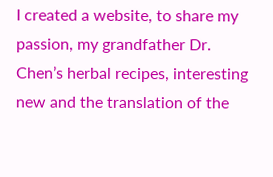I created a website, to share my passion, my grandfather Dr. Chen’s herbal recipes, interesting new and the translation of the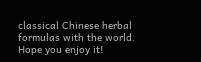classical Chinese herbal formulas with the world. Hope you enjoy it!